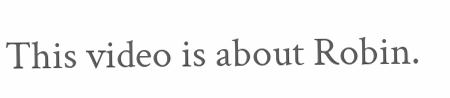This video is about Robin.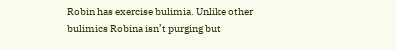Robin has exercise bulimia. Unlike other bulimics Robina isn’t purging but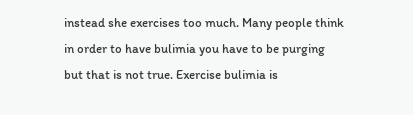instead she exercises too much. Many people think in order to have bulimia you have to be purging but that is not true. Exercise bulimia is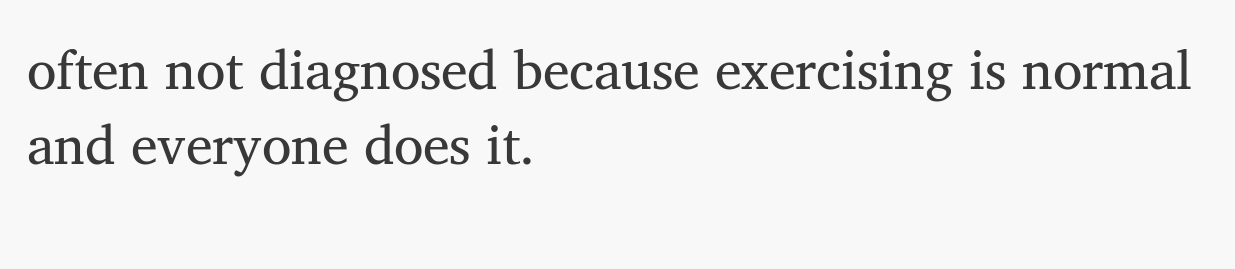often not diagnosed because exercising is normal and everyone does it.